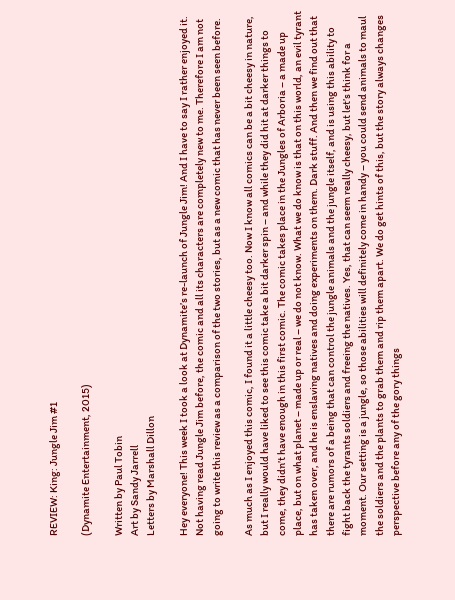REVIEW: King: Jungle Jim #1

(Dynamite Entertainment, 2015)

Written by Paul Tobin
Art by Sandy Jarrell
Letters by Marshall Dillon

Hey everyone! This week I took a look at Dynamite’s re-launch of Jungle Jim! And I have to say I rather enjoyed it. Not having read Jungle Jim before, the comic and all its characters are completely new to me. Therefore I am not going to write this review as a comparison of the two stories, but as a new comic that has never been seen before.

As much as I enjoyed this comic, I found it a little cheesy too. Now I know all comics can be a bit cheesy in nature, but I really would have liked to see this comic take a bit darker spin – and while they did hit at darker things to come, they didn’t have enough in this first comic. The comic takes place in the Jungles of Arboria – a made up place, but on what planet – made up or real – we do not know. What we do know is that on this world, an evil tyrant has taken over, and he is enslaving natives and doing experiments on them. Dark stuff. And then we find out that there are rumors of a being that can control the jungle animals and the jungle itself, and is using this ability to fight back the tyrants soldiers and freeing the natives. Yes, that can seem really cheesy, but let’s think for a moment. Our setting is a jungle, so those abilities will definitely come in handy – you could send animals to maul the soldiers and the plants to grab them and rip them apart. We do get hints of this, but the story always changes perspective before any of the gory things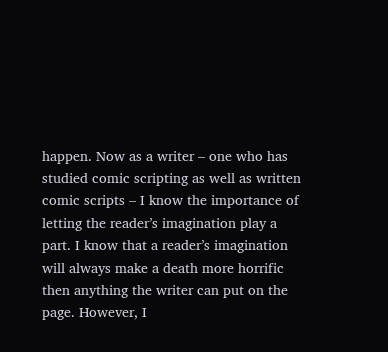happen. Now as a writer – one who has studied comic scripting as well as written comic scripts – I know the importance of letting the reader’s imagination play a part. I know that a reader’s imagination will always make a death more horrific then anything the writer can put on the page. However, I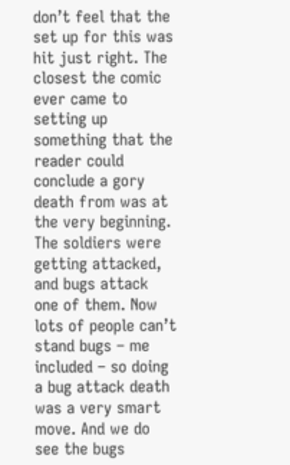don’t feel that the set up for this was hit just right. The closest the comic ever came to setting up something that the reader could conclude a gory death from was at the very beginning. The soldiers were getting attacked, and bugs attack one of them. Now lots of people can’t stand bugs – me included – so doing a bug attack death was a very smart move. And we do see the bugs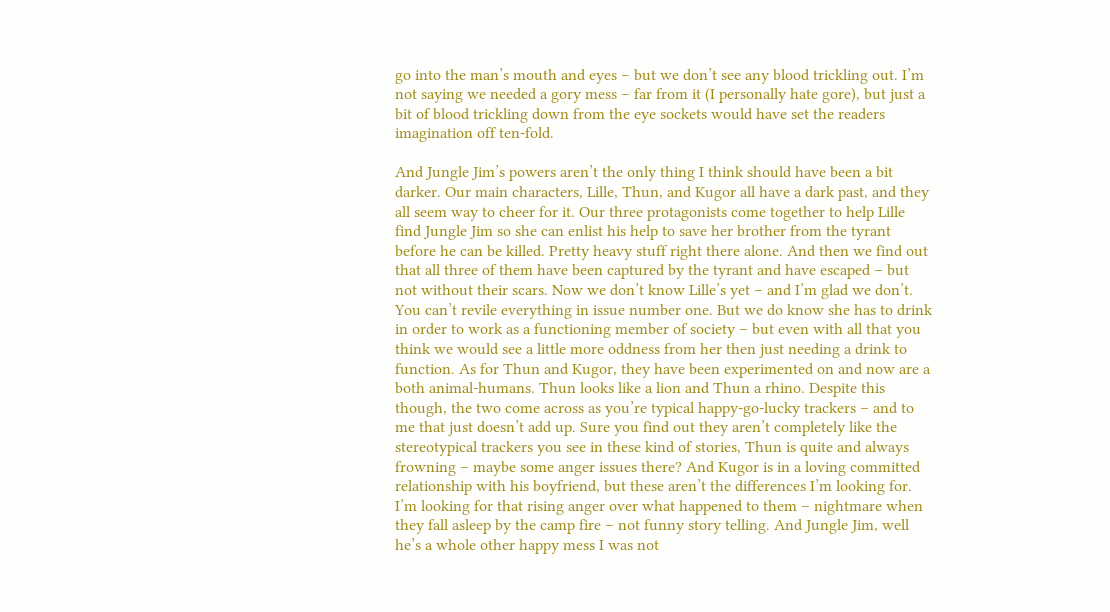go into the man’s mouth and eyes – but we don’t see any blood trickling out. I’m not saying we needed a gory mess – far from it (I personally hate gore), but just a bit of blood trickling down from the eye sockets would have set the readers imagination off ten-fold.

And Jungle Jim’s powers aren’t the only thing I think should have been a bit darker. Our main characters, Lille, Thun, and Kugor all have a dark past, and they all seem way to cheer for it. Our three protagonists come together to help Lille find Jungle Jim so she can enlist his help to save her brother from the tyrant before he can be killed. Pretty heavy stuff right there alone. And then we find out that all three of them have been captured by the tyrant and have escaped – but not without their scars. Now we don’t know Lille’s yet – and I’m glad we don’t. You can’t revile everything in issue number one. But we do know she has to drink in order to work as a functioning member of society – but even with all that you think we would see a little more oddness from her then just needing a drink to function. As for Thun and Kugor, they have been experimented on and now are a both animal-humans. Thun looks like a lion and Thun a rhino. Despite this though, the two come across as you’re typical happy-go-lucky trackers – and to me that just doesn’t add up. Sure you find out they aren’t completely like the stereotypical trackers you see in these kind of stories, Thun is quite and always frowning – maybe some anger issues there? And Kugor is in a loving committed relationship with his boyfriend, but these aren’t the differences I’m looking for. I’m looking for that rising anger over what happened to them – nightmare when they fall asleep by the camp fire – not funny story telling. And Jungle Jim, well he’s a whole other happy mess I was not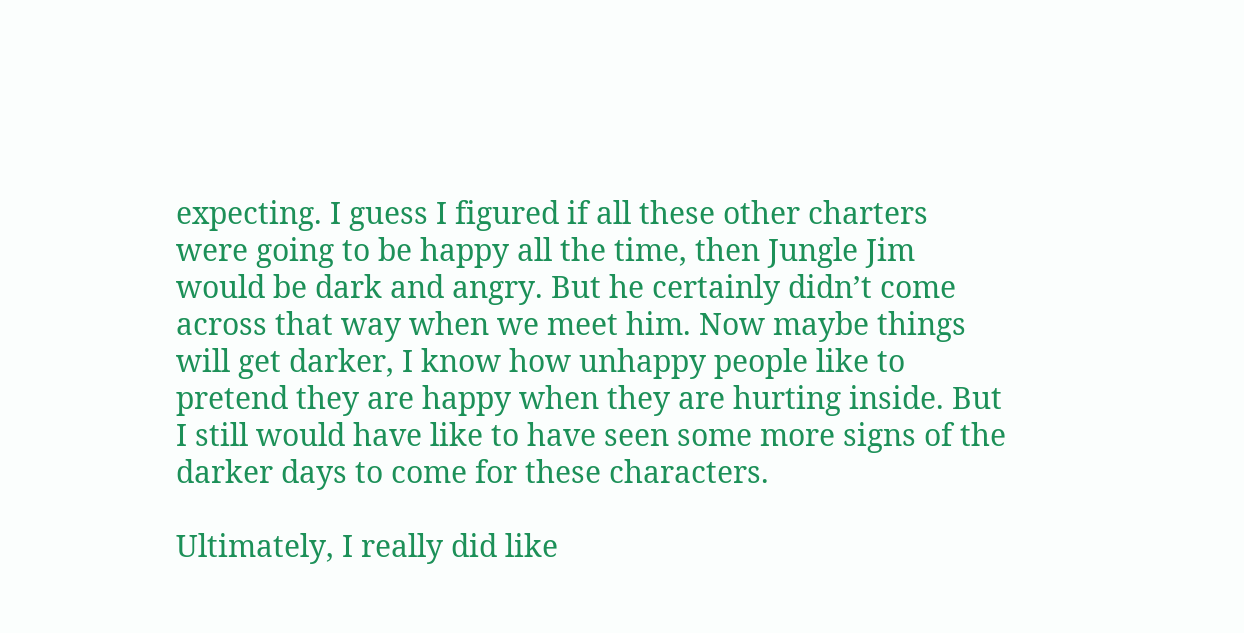expecting. I guess I figured if all these other charters were going to be happy all the time, then Jungle Jim would be dark and angry. But he certainly didn’t come across that way when we meet him. Now maybe things will get darker, I know how unhappy people like to pretend they are happy when they are hurting inside. But I still would have like to have seen some more signs of the darker days to come for these characters.

Ultimately, I really did like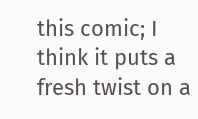this comic; I think it puts a fresh twist on a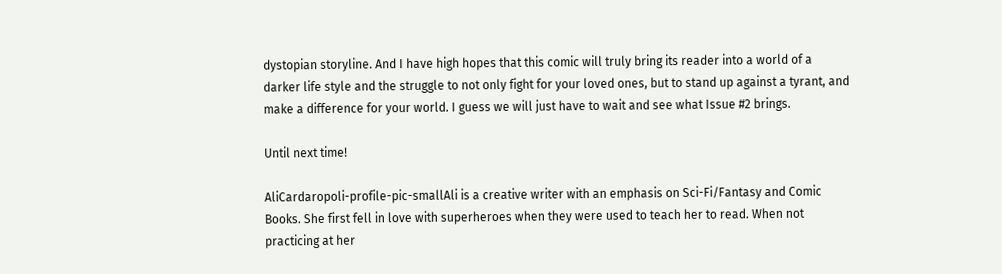dystopian storyline. And I have high hopes that this comic will truly bring its reader into a world of a darker life style and the struggle to not only fight for your loved ones, but to stand up against a tyrant, and make a difference for your world. I guess we will just have to wait and see what Issue #2 brings.

Until next time!

AliCardaropoli-profile-pic-smallAli is a creative writer with an emphasis on Sci-Fi/Fantasy and Comic Books. She first fell in love with superheroes when they were used to teach her to read. When not practicing at her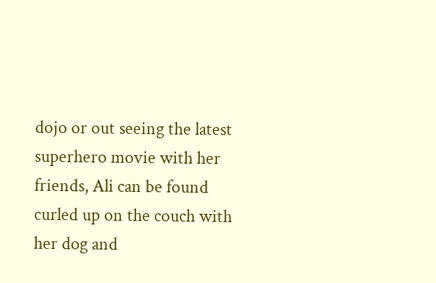dojo or out seeing the latest superhero movie with her friends, Ali can be found curled up on the couch with her dog and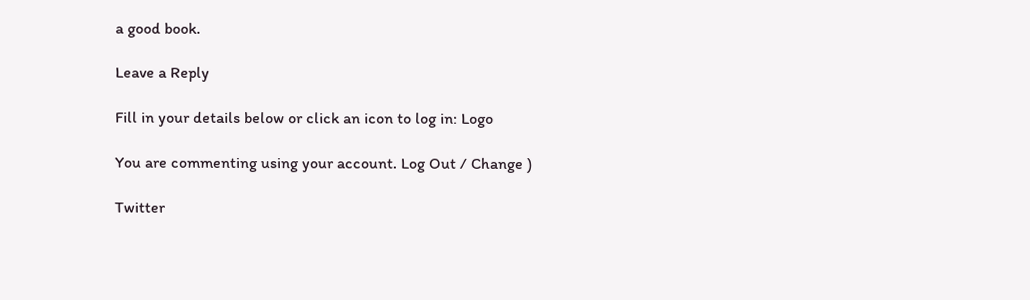a good book.

Leave a Reply

Fill in your details below or click an icon to log in: Logo

You are commenting using your account. Log Out / Change )

Twitter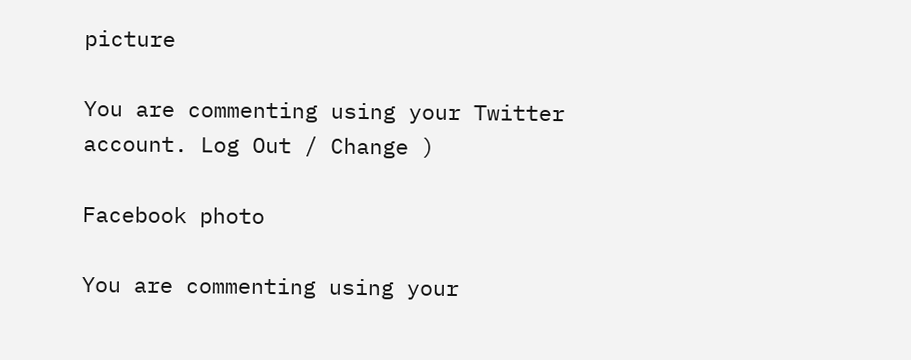picture

You are commenting using your Twitter account. Log Out / Change )

Facebook photo

You are commenting using your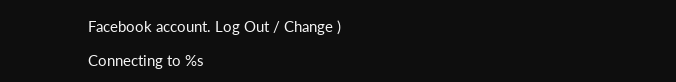Facebook account. Log Out / Change )

Connecting to %s